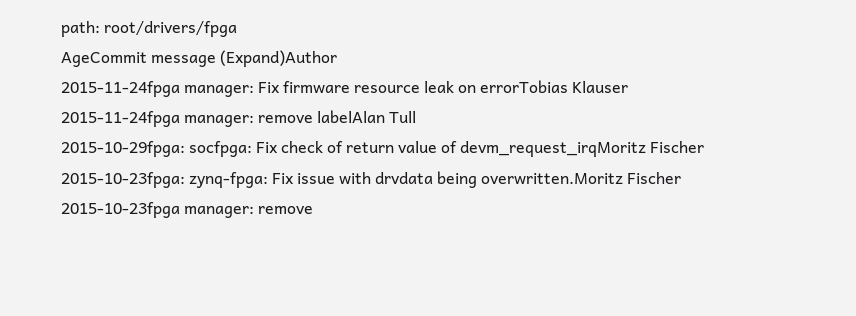path: root/drivers/fpga
AgeCommit message (Expand)Author
2015-11-24fpga manager: Fix firmware resource leak on errorTobias Klauser
2015-11-24fpga manager: remove labelAlan Tull
2015-10-29fpga: socfpga: Fix check of return value of devm_request_irqMoritz Fischer
2015-10-23fpga: zynq-fpga: Fix issue with drvdata being overwritten.Moritz Fischer
2015-10-23fpga manager: remove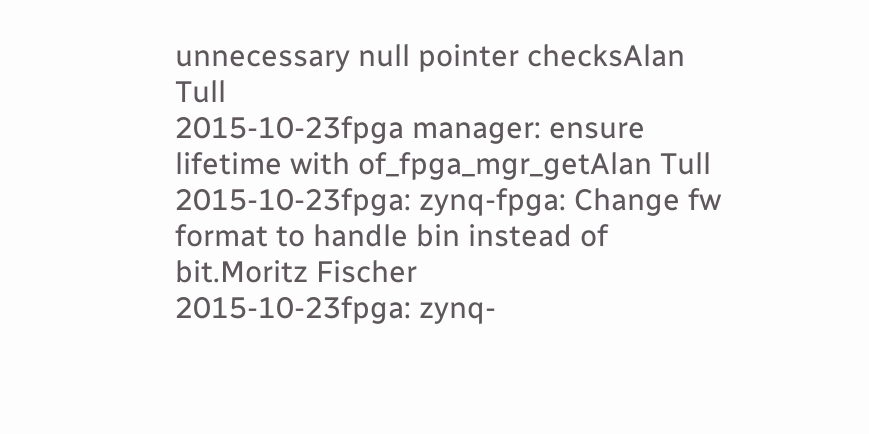unnecessary null pointer checksAlan Tull
2015-10-23fpga manager: ensure lifetime with of_fpga_mgr_getAlan Tull
2015-10-23fpga: zynq-fpga: Change fw format to handle bin instead of bit.Moritz Fischer
2015-10-23fpga: zynq-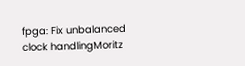fpga: Fix unbalanced clock handlingMoritz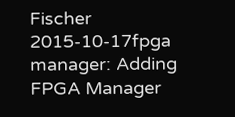Fischer
2015-10-17fpga manager: Adding FPGA Manager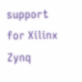support for Xilinx Zynq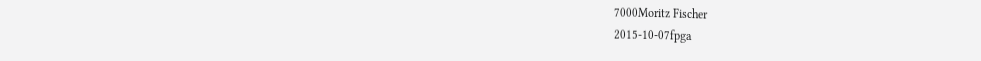7000Moritz Fischer
2015-10-07fpga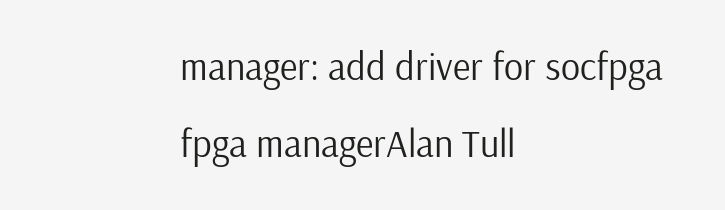manager: add driver for socfpga fpga managerAlan Tull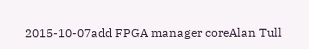2015-10-07add FPGA manager coreAlan Tull